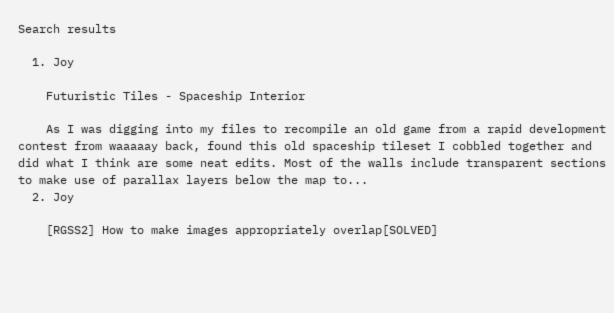Search results

  1. Joy

    Futuristic Tiles - Spaceship Interior

    As I was digging into my files to recompile an old game from a rapid development contest from waaaaay back, found this old spaceship tileset I cobbled together and did what I think are some neat edits. Most of the walls include transparent sections to make use of parallax layers below the map to...
  2. Joy

    [RGSS2] How to make images appropriately overlap[SOLVED]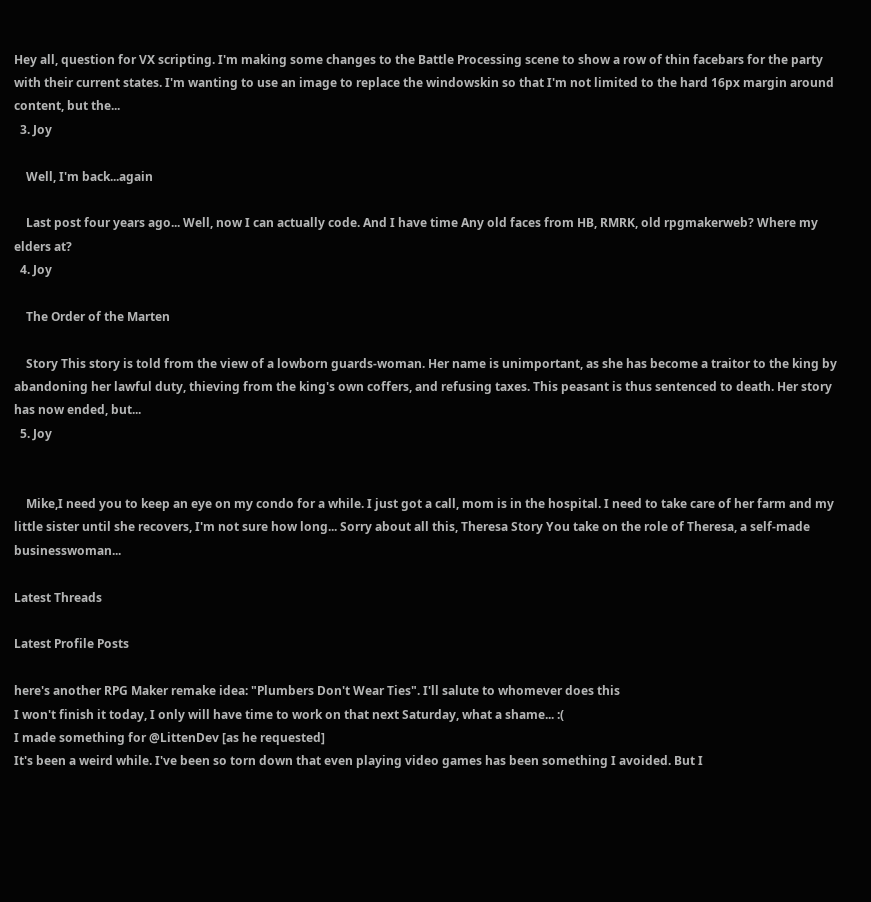Hey all, question for VX scripting. I'm making some changes to the Battle Processing scene to show a row of thin facebars for the party with their current states. I'm wanting to use an image to replace the windowskin so that I'm not limited to the hard 16px margin around content, but the...
  3. Joy

    Well, I'm back...again

    Last post four years ago... Well, now I can actually code. And I have time Any old faces from HB, RMRK, old rpgmakerweb? Where my elders at?
  4. Joy

    The Order of the Marten

    Story This story is told from the view of a lowborn guards-woman. Her name is unimportant, as she has become a traitor to the king by abandoning her lawful duty, thieving from the king's own coffers, and refusing taxes. This peasant is thus sentenced to death. Her story has now ended, but...
  5. Joy


    Mike,I need you to keep an eye on my condo for a while. I just got a call, mom is in the hospital. I need to take care of her farm and my little sister until she recovers, I'm not sure how long... Sorry about all this, Theresa Story You take on the role of Theresa, a self-made businesswoman...

Latest Threads

Latest Profile Posts

here's another RPG Maker remake idea: "Plumbers Don't Wear Ties". I'll salute to whomever does this
I won't finish it today, I only will have time to work on that next Saturday, what a shame... :(
I made something for @LittenDev [as he requested]
It's been a weird while. I've been so torn down that even playing video games has been something I avoided. But I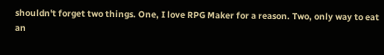shouldn't forget two things. One, I love RPG Maker for a reason. Two, only way to eat an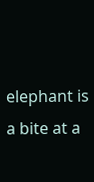elephant is a bite at a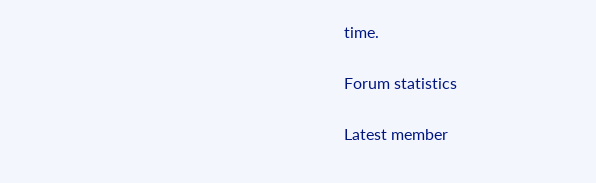time.

Forum statistics

Latest member